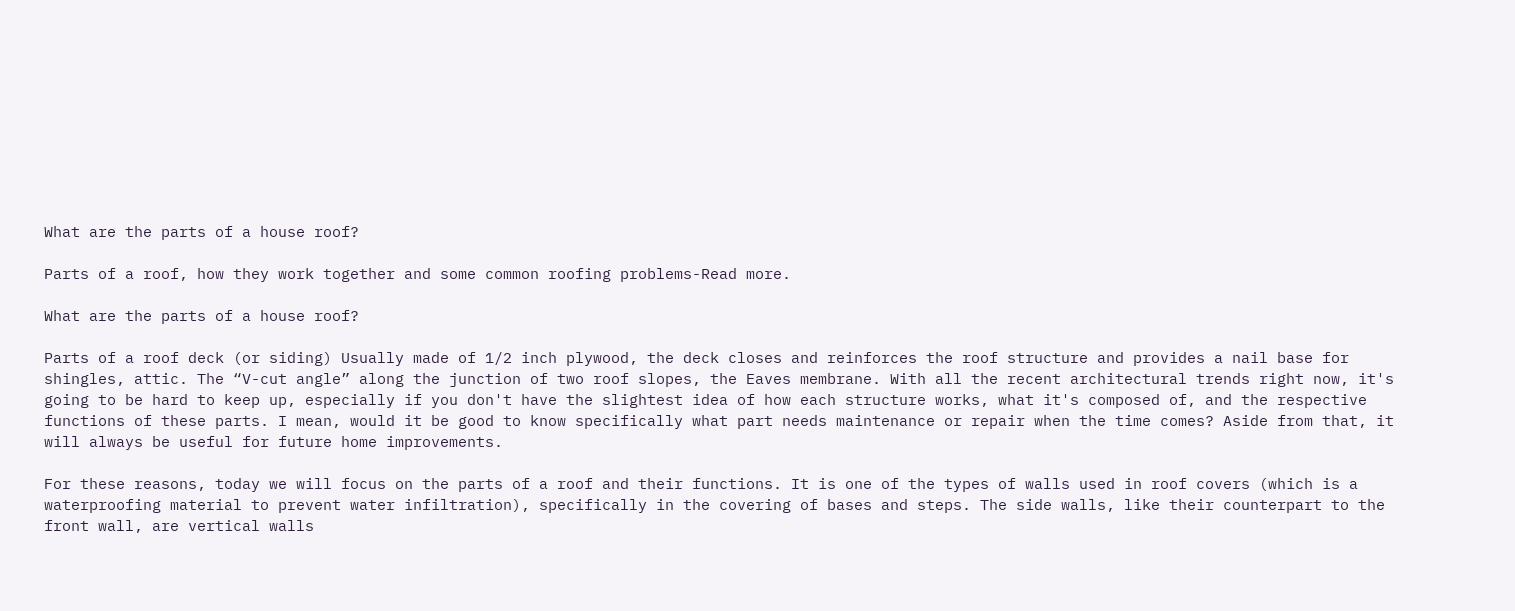What are the parts of a house roof?

Parts of a roof, how they work together and some common roofing problems-Read more.

What are the parts of a house roof?

Parts of a roof deck (or siding) Usually made of 1/2 inch plywood, the deck closes and reinforces the roof structure and provides a nail base for shingles, attic. The “V-cut angle” along the junction of two roof slopes, the Eaves membrane. With all the recent architectural trends right now, it's going to be hard to keep up, especially if you don't have the slightest idea of how each structure works, what it's composed of, and the respective functions of these parts. I mean, would it be good to know specifically what part needs maintenance or repair when the time comes? Aside from that, it will always be useful for future home improvements.

For these reasons, today we will focus on the parts of a roof and their functions. It is one of the types of walls used in roof covers (which is a waterproofing material to prevent water infiltration), specifically in the covering of bases and steps. The side walls, like their counterpart to the front wall, are vertical walls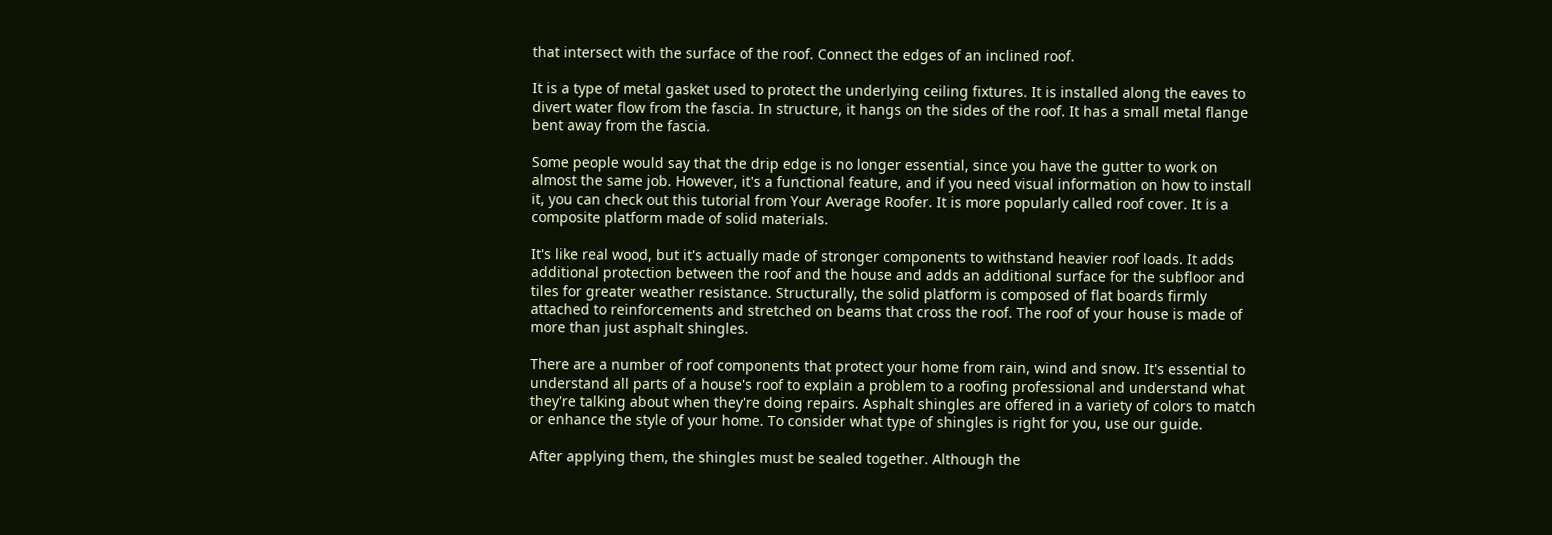that intersect with the surface of the roof. Connect the edges of an inclined roof.

It is a type of metal gasket used to protect the underlying ceiling fixtures. It is installed along the eaves to divert water flow from the fascia. In structure, it hangs on the sides of the roof. It has a small metal flange bent away from the fascia.

Some people would say that the drip edge is no longer essential, since you have the gutter to work on almost the same job. However, it's a functional feature, and if you need visual information on how to install it, you can check out this tutorial from Your Average Roofer. It is more popularly called roof cover. It is a composite platform made of solid materials.

It's like real wood, but it's actually made of stronger components to withstand heavier roof loads. It adds additional protection between the roof and the house and adds an additional surface for the subfloor and tiles for greater weather resistance. Structurally, the solid platform is composed of flat boards firmly attached to reinforcements and stretched on beams that cross the roof. The roof of your house is made of more than just asphalt shingles.

There are a number of roof components that protect your home from rain, wind and snow. It's essential to understand all parts of a house's roof to explain a problem to a roofing professional and understand what they're talking about when they're doing repairs. Asphalt shingles are offered in a variety of colors to match or enhance the style of your home. To consider what type of shingles is right for you, use our guide.

After applying them, the shingles must be sealed together. Although the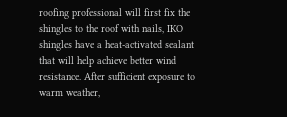roofing professional will first fix the shingles to the roof with nails, IKO shingles have a heat-activated sealant that will help achieve better wind resistance. After sufficient exposure to warm weather,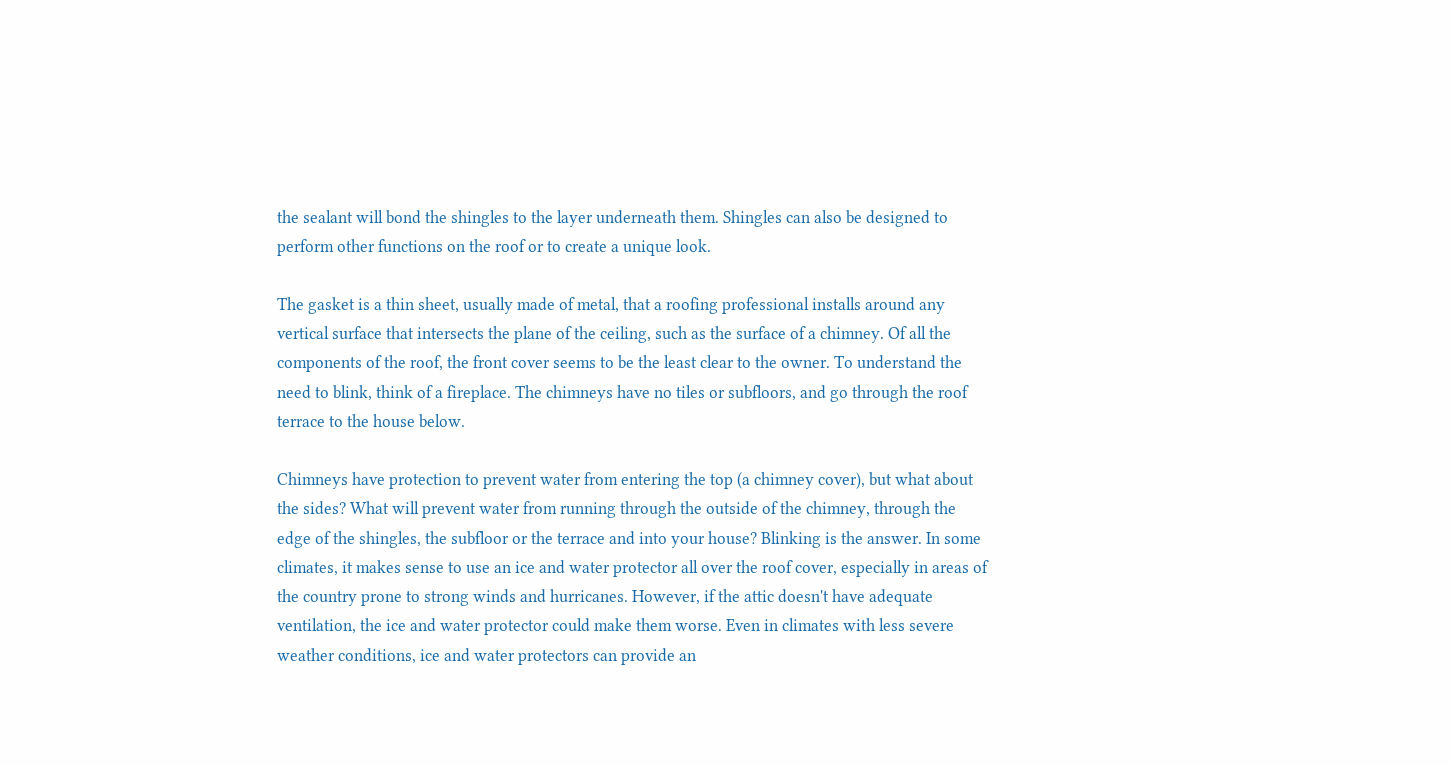the sealant will bond the shingles to the layer underneath them. Shingles can also be designed to perform other functions on the roof or to create a unique look.

The gasket is a thin sheet, usually made of metal, that a roofing professional installs around any vertical surface that intersects the plane of the ceiling, such as the surface of a chimney. Of all the components of the roof, the front cover seems to be the least clear to the owner. To understand the need to blink, think of a fireplace. The chimneys have no tiles or subfloors, and go through the roof terrace to the house below.

Chimneys have protection to prevent water from entering the top (a chimney cover), but what about the sides? What will prevent water from running through the outside of the chimney, through the edge of the shingles, the subfloor or the terrace and into your house? Blinking is the answer. In some climates, it makes sense to use an ice and water protector all over the roof cover, especially in areas of the country prone to strong winds and hurricanes. However, if the attic doesn't have adequate ventilation, the ice and water protector could make them worse. Even in climates with less severe weather conditions, ice and water protectors can provide an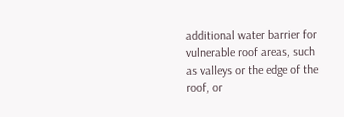additional water barrier for vulnerable roof areas, such as valleys or the edge of the roof, or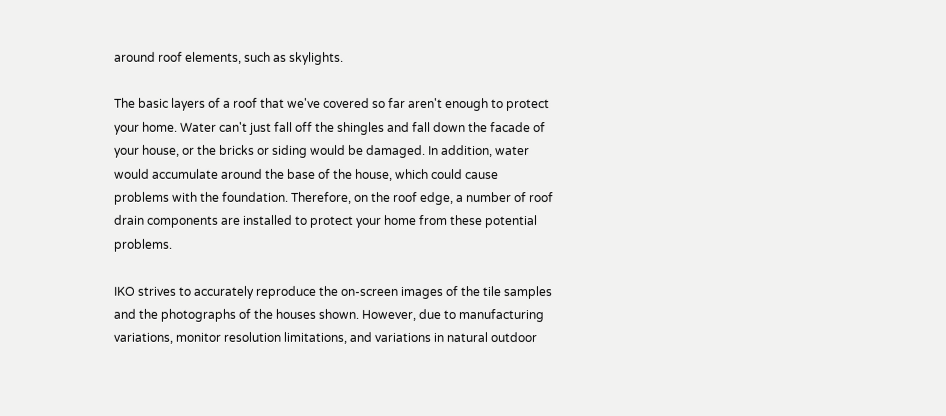around roof elements, such as skylights.

The basic layers of a roof that we've covered so far aren't enough to protect your home. Water can't just fall off the shingles and fall down the facade of your house, or the bricks or siding would be damaged. In addition, water would accumulate around the base of the house, which could cause problems with the foundation. Therefore, on the roof edge, a number of roof drain components are installed to protect your home from these potential problems.

IKO strives to accurately reproduce the on-screen images of the tile samples and the photographs of the houses shown. However, due to manufacturing variations, monitor resolution limitations, and variations in natural outdoor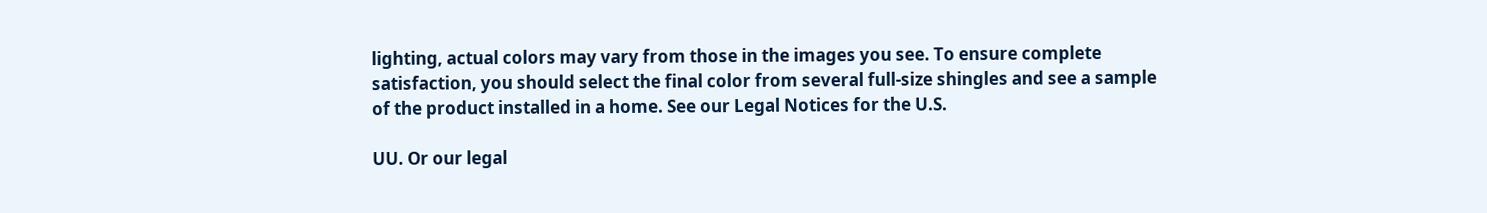lighting, actual colors may vary from those in the images you see. To ensure complete satisfaction, you should select the final color from several full-size shingles and see a sample of the product installed in a home. See our Legal Notices for the U.S.

UU. Or our legal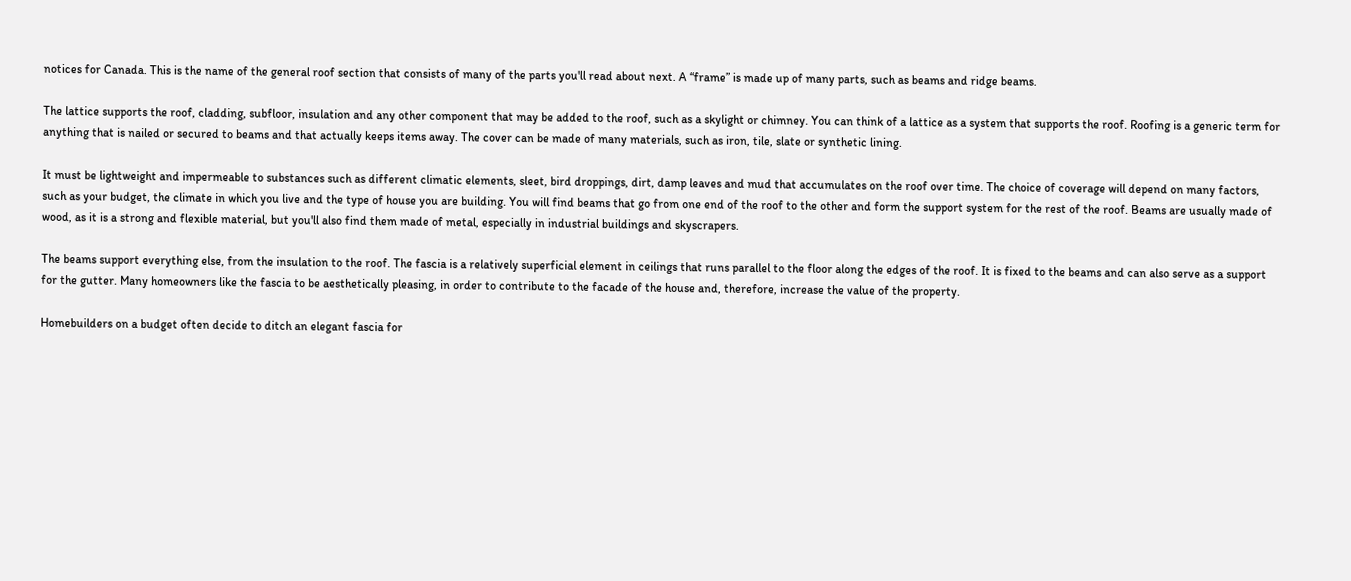notices for Canada. This is the name of the general roof section that consists of many of the parts you'll read about next. A “frame” is made up of many parts, such as beams and ridge beams.

The lattice supports the roof, cladding, subfloor, insulation and any other component that may be added to the roof, such as a skylight or chimney. You can think of a lattice as a system that supports the roof. Roofing is a generic term for anything that is nailed or secured to beams and that actually keeps items away. The cover can be made of many materials, such as iron, tile, slate or synthetic lining.

It must be lightweight and impermeable to substances such as different climatic elements, sleet, bird droppings, dirt, damp leaves and mud that accumulates on the roof over time. The choice of coverage will depend on many factors, such as your budget, the climate in which you live and the type of house you are building. You will find beams that go from one end of the roof to the other and form the support system for the rest of the roof. Beams are usually made of wood, as it is a strong and flexible material, but you'll also find them made of metal, especially in industrial buildings and skyscrapers.

The beams support everything else, from the insulation to the roof. The fascia is a relatively superficial element in ceilings that runs parallel to the floor along the edges of the roof. It is fixed to the beams and can also serve as a support for the gutter. Many homeowners like the fascia to be aesthetically pleasing, in order to contribute to the facade of the house and, therefore, increase the value of the property.

Homebuilders on a budget often decide to ditch an elegant fascia for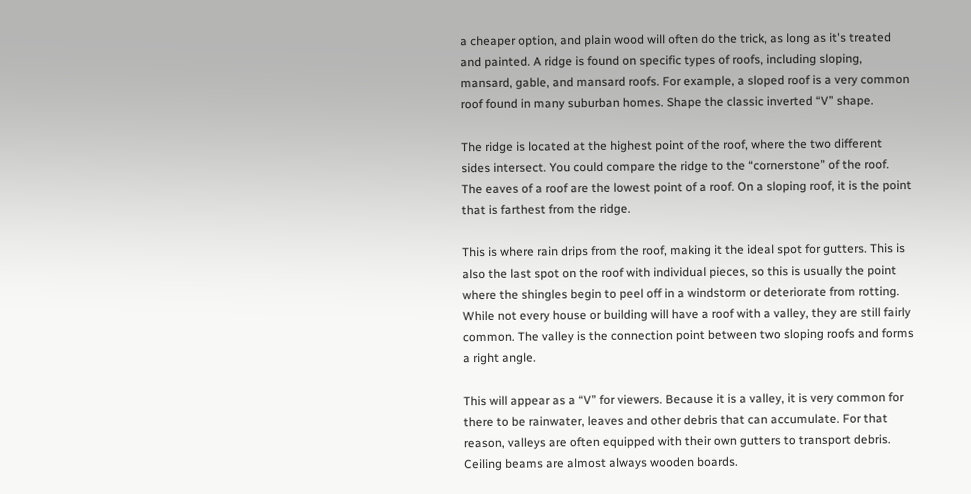a cheaper option, and plain wood will often do the trick, as long as it's treated and painted. A ridge is found on specific types of roofs, including sloping, mansard, gable, and mansard roofs. For example, a sloped roof is a very common roof found in many suburban homes. Shape the classic inverted “V” shape.

The ridge is located at the highest point of the roof, where the two different sides intersect. You could compare the ridge to the “cornerstone” of the roof. The eaves of a roof are the lowest point of a roof. On a sloping roof, it is the point that is farthest from the ridge.

This is where rain drips from the roof, making it the ideal spot for gutters. This is also the last spot on the roof with individual pieces, so this is usually the point where the shingles begin to peel off in a windstorm or deteriorate from rotting. While not every house or building will have a roof with a valley, they are still fairly common. The valley is the connection point between two sloping roofs and forms a right angle.

This will appear as a “V” for viewers. Because it is a valley, it is very common for there to be rainwater, leaves and other debris that can accumulate. For that reason, valleys are often equipped with their own gutters to transport debris. Ceiling beams are almost always wooden boards.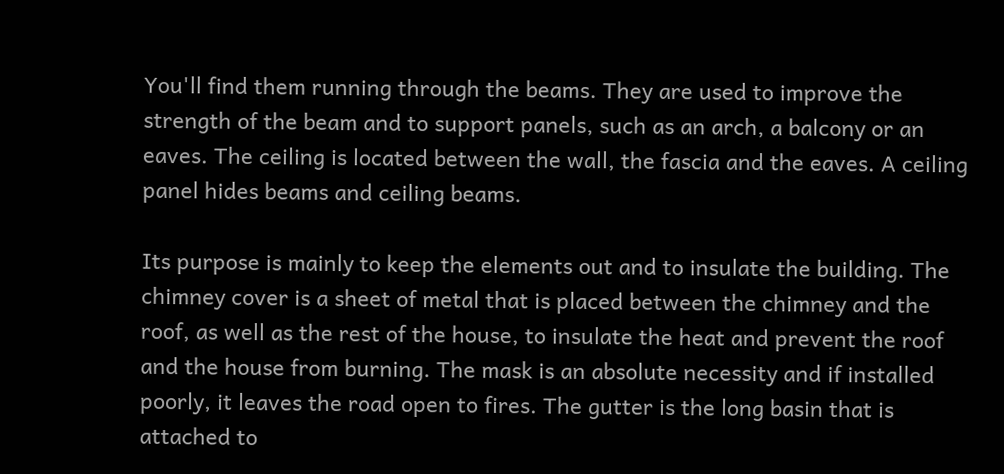You'll find them running through the beams. They are used to improve the strength of the beam and to support panels, such as an arch, a balcony or an eaves. The ceiling is located between the wall, the fascia and the eaves. A ceiling panel hides beams and ceiling beams.

Its purpose is mainly to keep the elements out and to insulate the building. The chimney cover is a sheet of metal that is placed between the chimney and the roof, as well as the rest of the house, to insulate the heat and prevent the roof and the house from burning. The mask is an absolute necessity and if installed poorly, it leaves the road open to fires. The gutter is the long basin that is attached to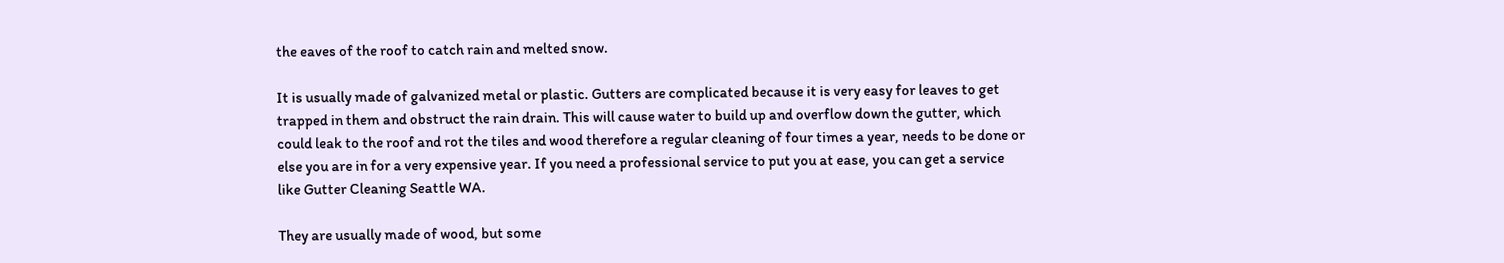the eaves of the roof to catch rain and melted snow.

It is usually made of galvanized metal or plastic. Gutters are complicated because it is very easy for leaves to get trapped in them and obstruct the rain drain. This will cause water to build up and overflow down the gutter, which could leak to the roof and rot the tiles and wood therefore a regular cleaning of four times a year, needs to be done or else you are in for a very expensive year. If you need a professional service to put you at ease, you can get a service like Gutter Cleaning Seattle WA.

They are usually made of wood, but some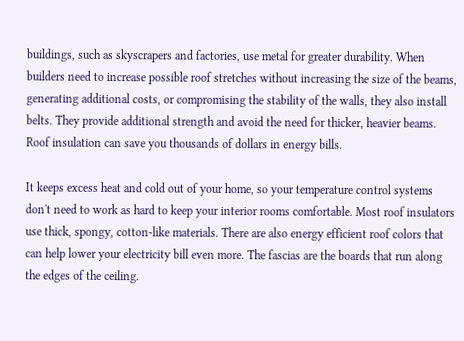buildings, such as skyscrapers and factories, use metal for greater durability. When builders need to increase possible roof stretches without increasing the size of the beams, generating additional costs, or compromising the stability of the walls, they also install belts. They provide additional strength and avoid the need for thicker, heavier beams. Roof insulation can save you thousands of dollars in energy bills.

It keeps excess heat and cold out of your home, so your temperature control systems don't need to work as hard to keep your interior rooms comfortable. Most roof insulators use thick, spongy, cotton-like materials. There are also energy efficient roof colors that can help lower your electricity bill even more. The fascias are the boards that run along the edges of the ceiling.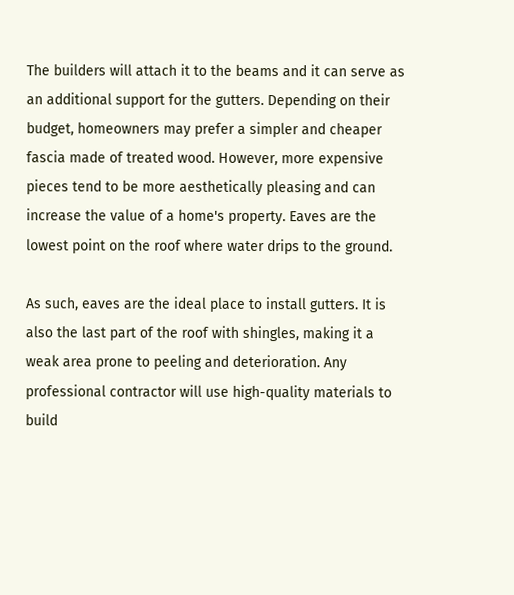The builders will attach it to the beams and it can serve as an additional support for the gutters. Depending on their budget, homeowners may prefer a simpler and cheaper fascia made of treated wood. However, more expensive pieces tend to be more aesthetically pleasing and can increase the value of a home's property. Eaves are the lowest point on the roof where water drips to the ground.

As such, eaves are the ideal place to install gutters. It is also the last part of the roof with shingles, making it a weak area prone to peeling and deterioration. Any professional contractor will use high-quality materials to build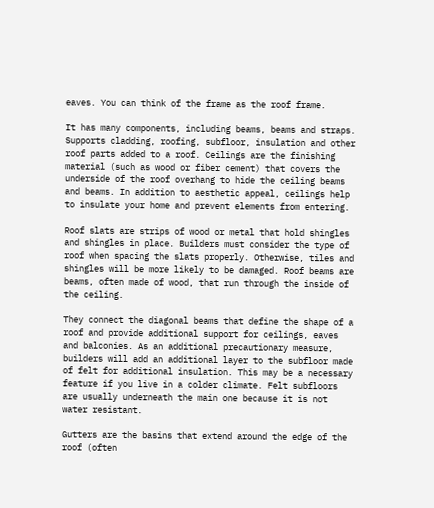eaves. You can think of the frame as the roof frame.

It has many components, including beams, beams and straps. Supports cladding, roofing, subfloor, insulation and other roof parts added to a roof. Ceilings are the finishing material (such as wood or fiber cement) that covers the underside of the roof overhang to hide the ceiling beams and beams. In addition to aesthetic appeal, ceilings help to insulate your home and prevent elements from entering.

Roof slats are strips of wood or metal that hold shingles and shingles in place. Builders must consider the type of roof when spacing the slats properly. Otherwise, tiles and shingles will be more likely to be damaged. Roof beams are beams, often made of wood, that run through the inside of the ceiling.

They connect the diagonal beams that define the shape of a roof and provide additional support for ceilings, eaves and balconies. As an additional precautionary measure, builders will add an additional layer to the subfloor made of felt for additional insulation. This may be a necessary feature if you live in a colder climate. Felt subfloors are usually underneath the main one because it is not water resistant.

Gutters are the basins that extend around the edge of the roof (often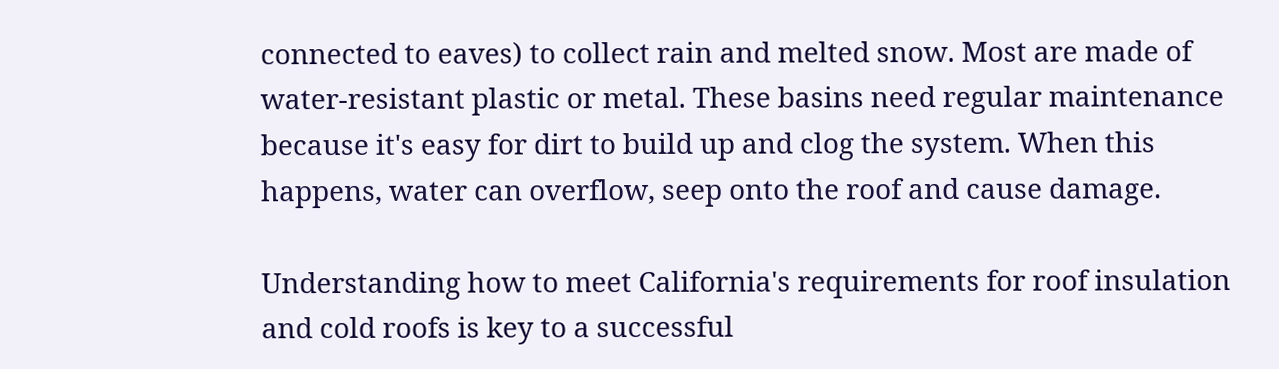connected to eaves) to collect rain and melted snow. Most are made of water-resistant plastic or metal. These basins need regular maintenance because it's easy for dirt to build up and clog the system. When this happens, water can overflow, seep onto the roof and cause damage.

Understanding how to meet California's requirements for roof insulation and cold roofs is key to a successful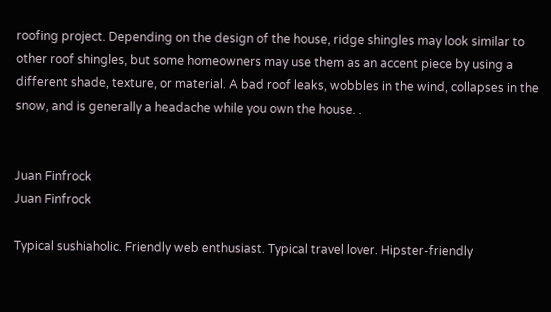roofing project. Depending on the design of the house, ridge shingles may look similar to other roof shingles, but some homeowners may use them as an accent piece by using a different shade, texture, or material. A bad roof leaks, wobbles in the wind, collapses in the snow, and is generally a headache while you own the house. .


Juan Finfrock
Juan Finfrock

Typical sushiaholic. Friendly web enthusiast. Typical travel lover. Hipster-friendly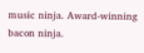music ninja. Award-winning bacon ninja.